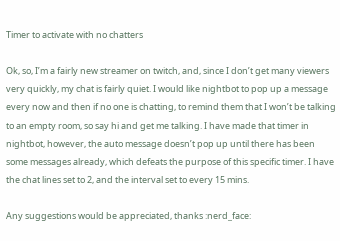Timer to activate with no chatters

Ok, so, I’m a fairly new streamer on twitch, and, since I don’t get many viewers very quickly, my chat is fairly quiet. I would like nightbot to pop up a message every now and then if no one is chatting, to remind them that I won’t be talking to an empty room, so say hi and get me talking. I have made that timer in nightbot, however, the auto message doesn’t pop up until there has been some messages already, which defeats the purpose of this specific timer. I have the chat lines set to 2, and the interval set to every 15 mins.

Any suggestions would be appreciated, thanks :nerd_face: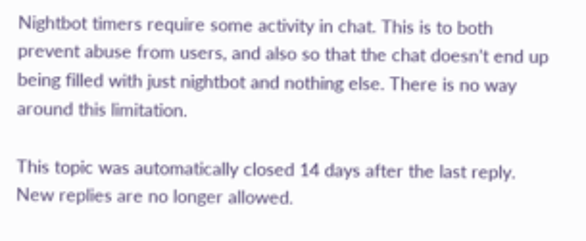Nightbot timers require some activity in chat. This is to both prevent abuse from users, and also so that the chat doesn’t end up being filled with just nightbot and nothing else. There is no way around this limitation.

This topic was automatically closed 14 days after the last reply. New replies are no longer allowed.